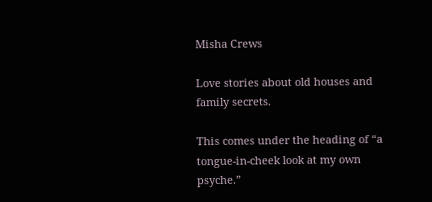Misha Crews

Love stories about old houses and family secrets.

This comes under the heading of “a tongue-in-cheek look at my own psyche.”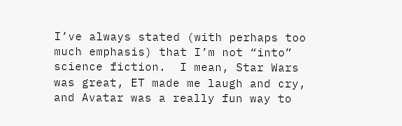I’ve always stated (with perhaps too much emphasis) that I’m not “into” science fiction.  I mean, Star Wars was great, ET made me laugh and cry, and Avatar was a really fun way to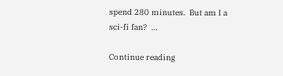spend 280 minutes.  But am I a sci-fi fan?  …

Continue reading